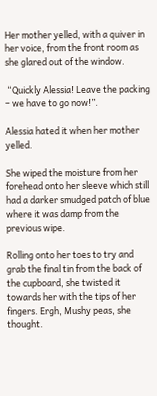Her mother yelled, with a quiver in her voice, from the front room as she glared out of the window.

 “Quickly Alessia! Leave the packing – we have to go now!”.

Alessia hated it when her mother yelled.

She wiped the moisture from her forehead onto her sleeve which still had a darker smudged patch of blue where it was damp from the previous wipe.

Rolling onto her toes to try and grab the final tin from the back of the cupboard, she twisted it towards her with the tips of her fingers. Ergh, Mushy peas, she thought.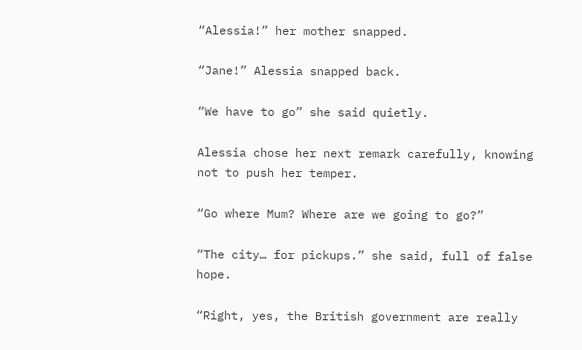“Alessia!” her mother snapped.

“Jane!” Alessia snapped back.

“We have to go” she said quietly.

Alessia chose her next remark carefully, knowing not to push her temper.

“Go where Mum? Where are we going to go?”

“The city… for pickups.” she said, full of false hope.

“Right, yes, the British government are really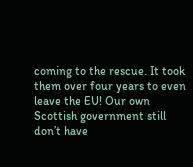coming to the rescue. It took them over four years to even leave the EU! Our own Scottish government still don’t have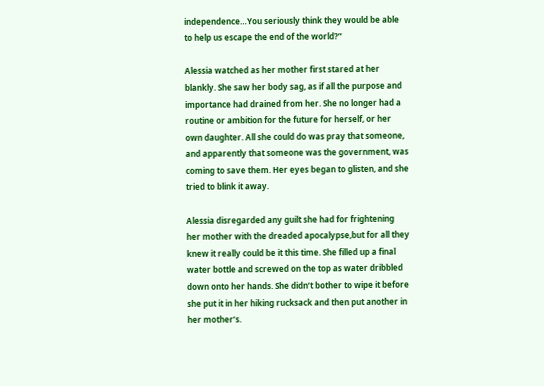independence…You seriously think they would be able to help us escape the end of the world?”

Alessia watched as her mother first stared at her blankly. She saw her body sag, as if all the purpose and importance had drained from her. She no longer had a routine or ambition for the future for herself, or her own daughter. All she could do was pray that someone, and apparently that someone was the government, was coming to save them. Her eyes began to glisten, and she tried to blink it away.

Alessia disregarded any guilt she had for frightening her mother with the dreaded apocalypse,but for all they knew it really could be it this time. She filled up a final water bottle and screwed on the top as water dribbled down onto her hands. She didn’t bother to wipe it before she put it in her hiking rucksack and then put another in her mother’s.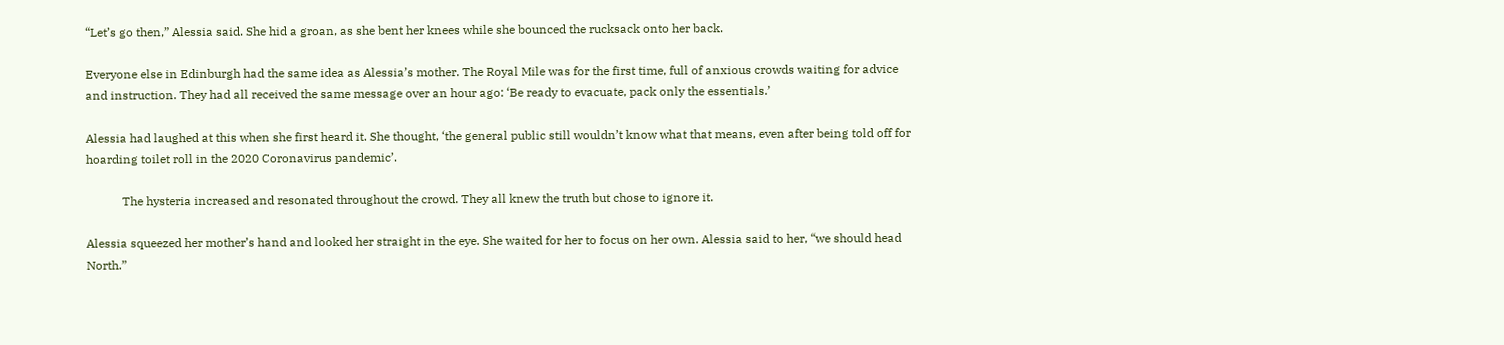“Let’s go then,” Alessia said. She hid a groan, as she bent her knees while she bounced the rucksack onto her back.

Everyone else in Edinburgh had the same idea as Alessia’s mother. The Royal Mile was for the first time, full of anxious crowds waiting for advice and instruction. They had all received the same message over an hour ago: ‘Be ready to evacuate, pack only the essentials.’

Alessia had laughed at this when she first heard it. She thought, ‘the general public still wouldn’t know what that means, even after being told off for hoarding toilet roll in the 2020 Coronavirus pandemic’.

            The hysteria increased and resonated throughout the crowd. They all knew the truth but chose to ignore it.

Alessia squeezed her mother’s hand and looked her straight in the eye. She waited for her to focus on her own. Alessia said to her, “we should head North.”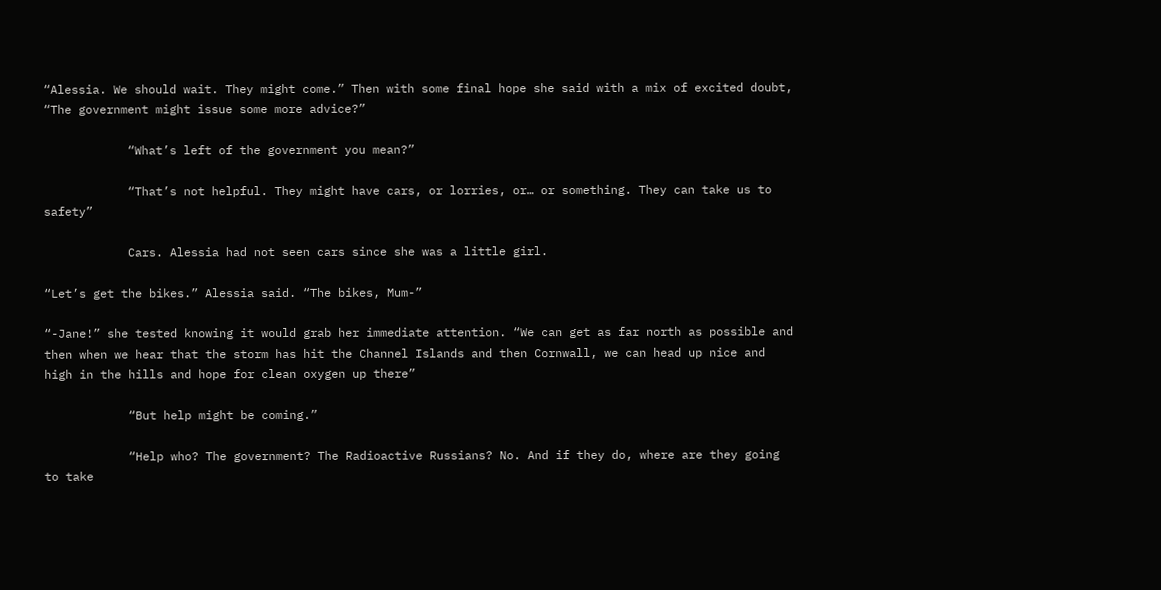“Alessia. We should wait. They might come.” Then with some final hope she said with a mix of excited doubt, “The government might issue some more advice?”

            “What’s left of the government you mean?”

            “That’s not helpful. They might have cars, or lorries, or… or something. They can take us to safety”

            Cars. Alessia had not seen cars since she was a little girl.

“Let’s get the bikes.” Alessia said. “The bikes, Mum-”

“-Jane!” she tested knowing it would grab her immediate attention. “We can get as far north as possible and then when we hear that the storm has hit the Channel Islands and then Cornwall, we can head up nice and high in the hills and hope for clean oxygen up there”

            “But help might be coming.”

            “Help who? The government? The Radioactive Russians? No. And if they do, where are they going to take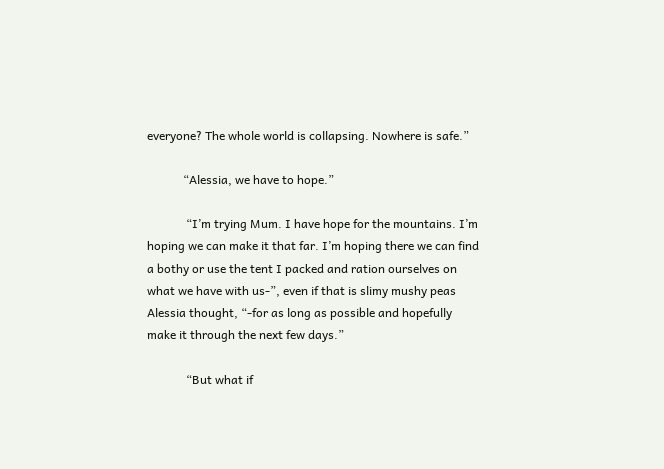everyone? The whole world is collapsing. Nowhere is safe.”

            “Alessia, we have to hope.”

             “I’m trying Mum. I have hope for the mountains. I’m hoping we can make it that far. I’m hoping there we can find a bothy or use the tent I packed and ration ourselves on what we have with us-”, even if that is slimy mushy peas Alessia thought, “-for as long as possible and hopefully make it through the next few days.”

             “But what if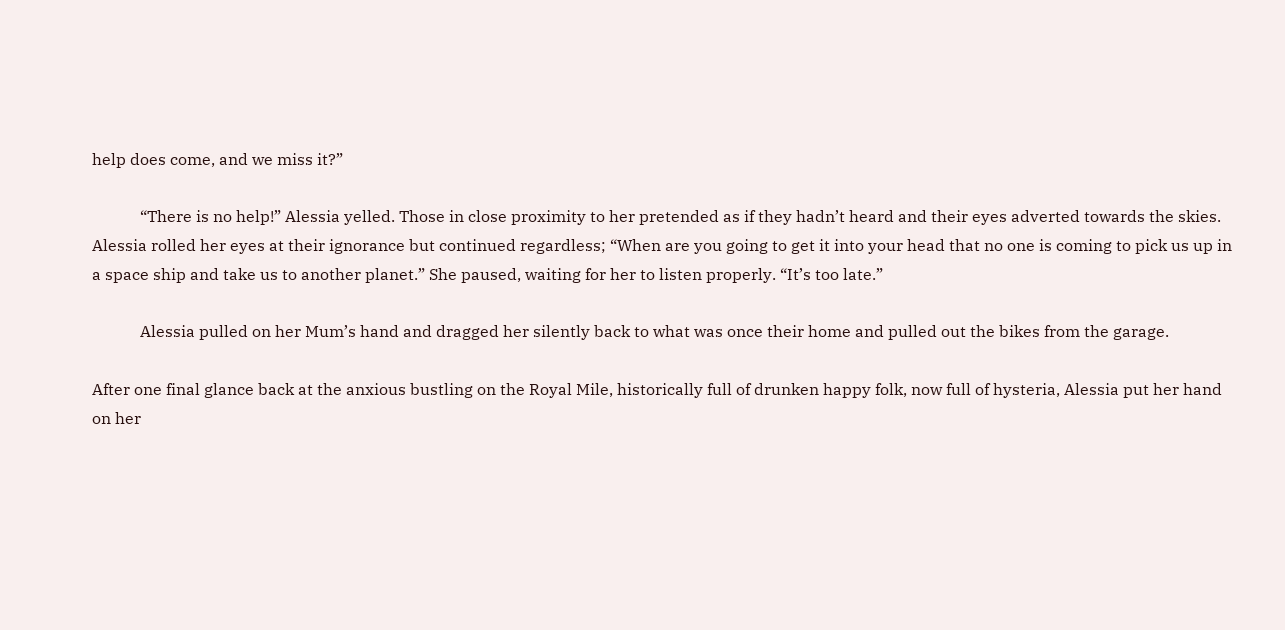help does come, and we miss it?”

            “There is no help!” Alessia yelled. Those in close proximity to her pretended as if they hadn’t heard and their eyes adverted towards the skies. Alessia rolled her eyes at their ignorance but continued regardless; “When are you going to get it into your head that no one is coming to pick us up in a space ship and take us to another planet.” She paused, waiting for her to listen properly. “It’s too late.”

            Alessia pulled on her Mum’s hand and dragged her silently back to what was once their home and pulled out the bikes from the garage.

After one final glance back at the anxious bustling on the Royal Mile, historically full of drunken happy folk, now full of hysteria, Alessia put her hand on her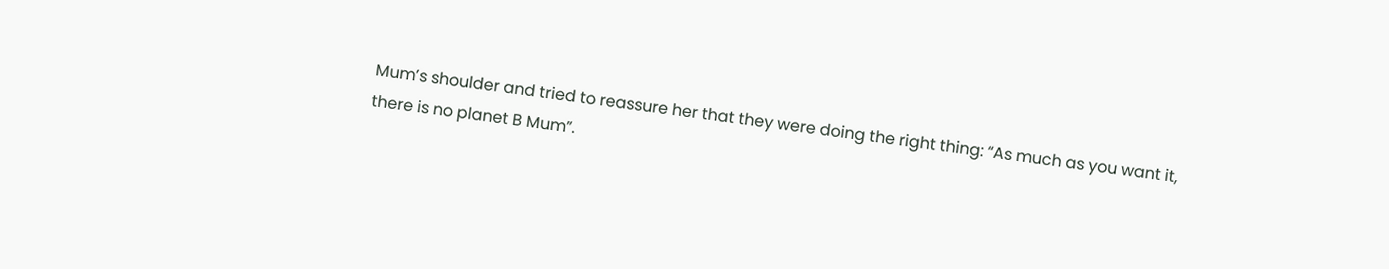Mum’s shoulder and tried to reassure her that they were doing the right thing: “As much as you want it, there is no planet B Mum”.